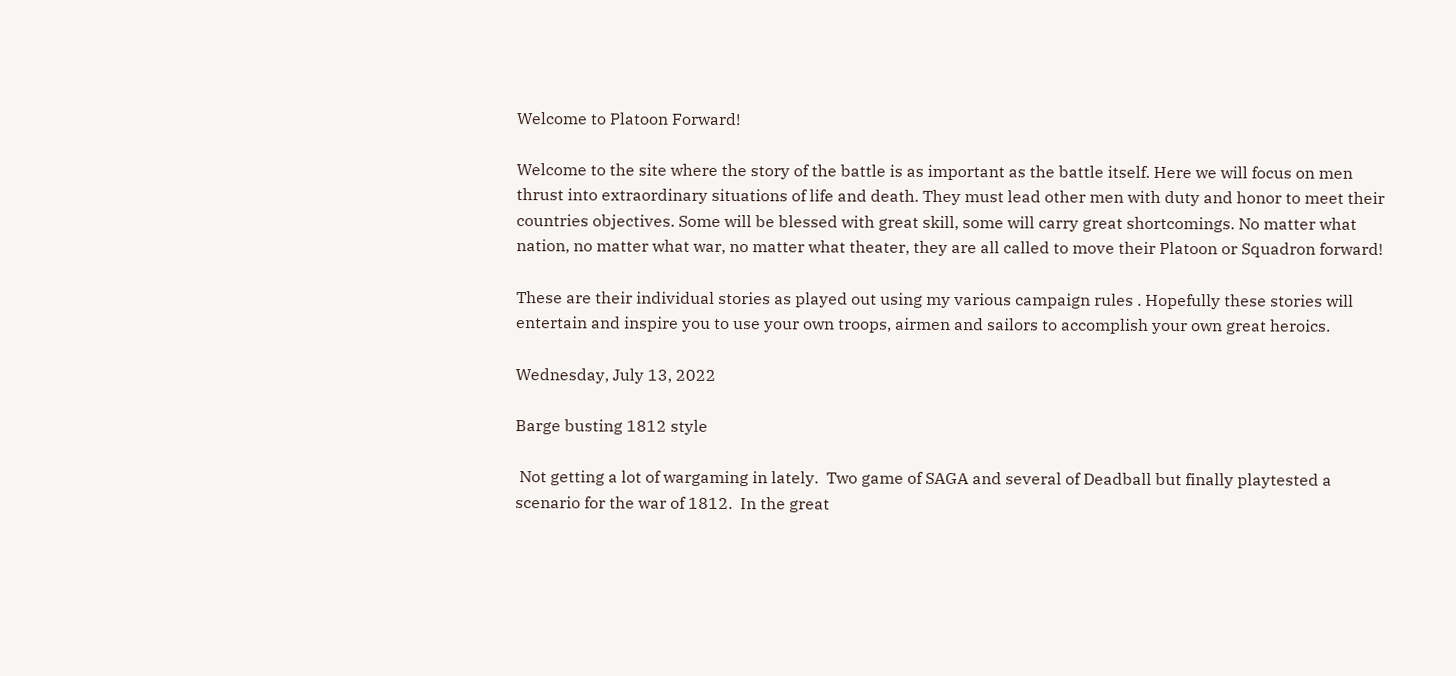Welcome to Platoon Forward!

Welcome to the site where the story of the battle is as important as the battle itself. Here we will focus on men thrust into extraordinary situations of life and death. They must lead other men with duty and honor to meet their countries objectives. Some will be blessed with great skill, some will carry great shortcomings. No matter what nation, no matter what war, no matter what theater, they are all called to move their Platoon or Squadron forward!

These are their individual stories as played out using my various campaign rules . Hopefully these stories will entertain and inspire you to use your own troops, airmen and sailors to accomplish your own great heroics.

Wednesday, July 13, 2022

Barge busting 1812 style

 Not getting a lot of wargaming in lately.  Two game of SAGA and several of Deadball but finally playtested a scenario for the war of 1812.  In the great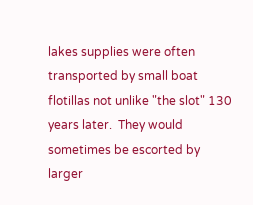lakes supplies were often transported by small boat flotillas not unlike "the slot" 130 years later.  They would sometimes be escorted by larger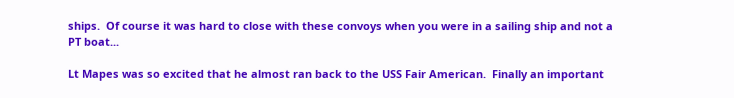ships.  Of course it was hard to close with these convoys when you were in a sailing ship and not a PT boat...

Lt Mapes was so excited that he almost ran back to the USS Fair American.  Finally an important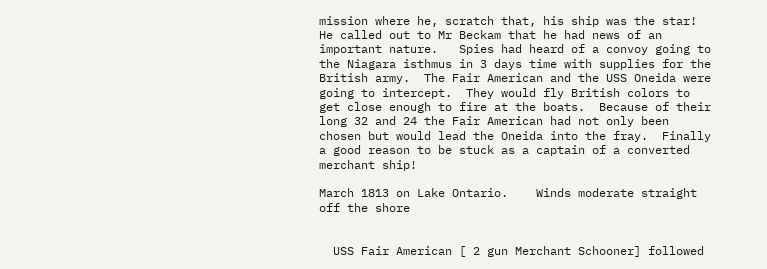mission where he, scratch that, his ship was the star!  He called out to Mr Beckam that he had news of an important nature.   Spies had heard of a convoy going to the Niagara isthmus in 3 days time with supplies for the British army.  The Fair American and the USS Oneida were going to intercept.  They would fly British colors to get close enough to fire at the boats.  Because of their long 32 and 24 the Fair American had not only been chosen but would lead the Oneida into the fray.  Finally a good reason to be stuck as a captain of a converted merchant ship!

March 1813 on Lake Ontario.    Winds moderate straight off the shore


  USS Fair American [ 2 gun Merchant Schooner] followed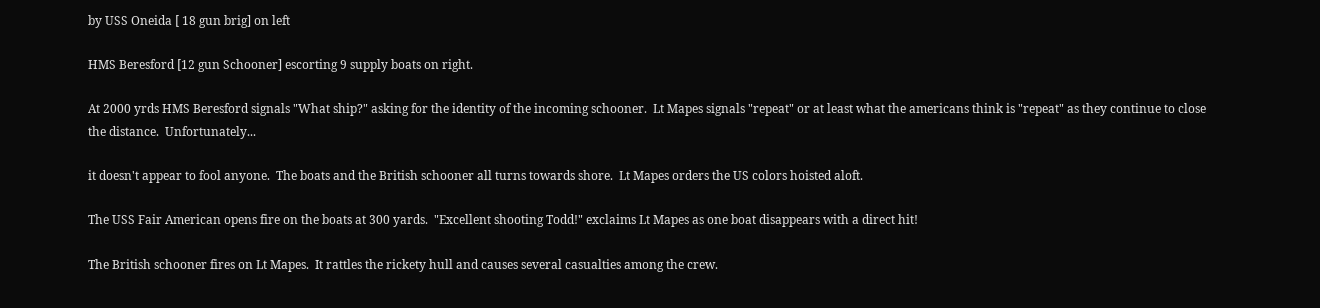by USS Oneida [ 18 gun brig] on left

HMS Beresford [12 gun Schooner] escorting 9 supply boats on right.

At 2000 yrds HMS Beresford signals "What ship?" asking for the identity of the incoming schooner.  Lt Mapes signals "repeat" or at least what the americans think is "repeat" as they continue to close the distance.  Unfortunately...

it doesn't appear to fool anyone.  The boats and the British schooner all turns towards shore.  Lt Mapes orders the US colors hoisted aloft.

The USS Fair American opens fire on the boats at 300 yards.  "Excellent shooting Todd!" exclaims Lt Mapes as one boat disappears with a direct hit!

The British schooner fires on Lt Mapes.  It rattles the rickety hull and causes several casualties among the crew.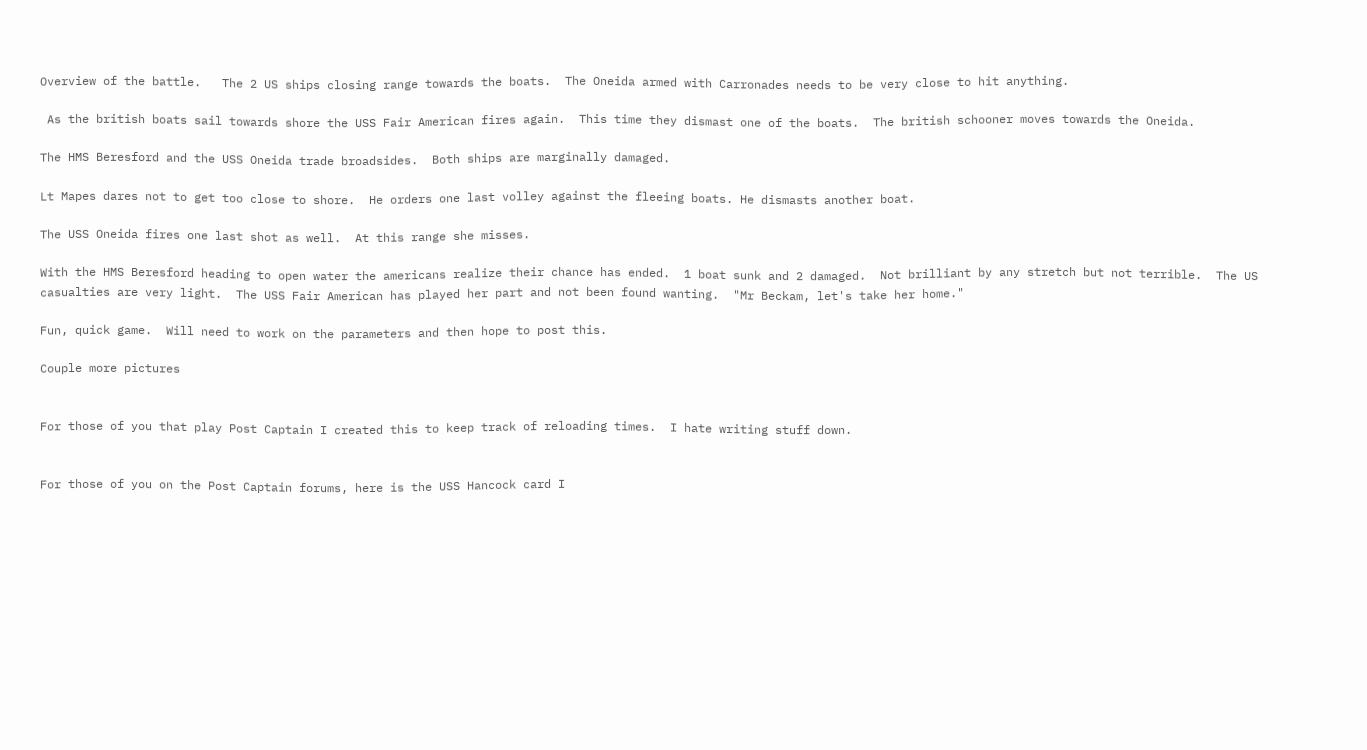Overview of the battle.   The 2 US ships closing range towards the boats.  The Oneida armed with Carronades needs to be very close to hit anything.

 As the british boats sail towards shore the USS Fair American fires again.  This time they dismast one of the boats.  The british schooner moves towards the Oneida.

The HMS Beresford and the USS Oneida trade broadsides.  Both ships are marginally damaged.

Lt Mapes dares not to get too close to shore.  He orders one last volley against the fleeing boats. He dismasts another boat.

The USS Oneida fires one last shot as well.  At this range she misses.

With the HMS Beresford heading to open water the americans realize their chance has ended.  1 boat sunk and 2 damaged.  Not brilliant by any stretch but not terrible.  The US casualties are very light.  The USS Fair American has played her part and not been found wanting.  "Mr Beckam, let's take her home."

Fun, quick game.  Will need to work on the parameters and then hope to post this.

Couple more pictures


For those of you that play Post Captain I created this to keep track of reloading times.  I hate writing stuff down.


For those of you on the Post Captain forums, here is the USS Hancock card I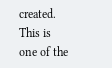created.  This is one of the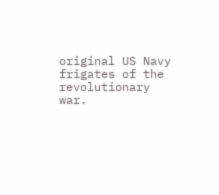original US Navy frigates of the revolutionary war.